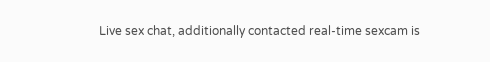Live sex chat, additionally contacted real-time sexcam is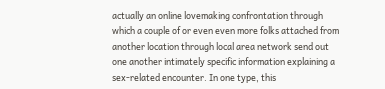actually an online lovemaking confrontation through which a couple of or even even more folks attached from another location through local area network send out one another intimately specific information explaining a sex-related encounter. In one type, this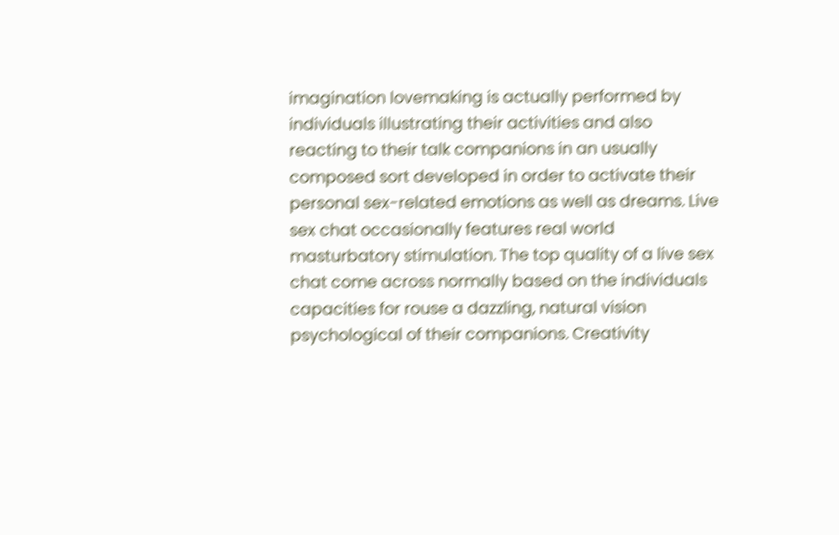imagination lovemaking is actually performed by individuals illustrating their activities and also reacting to their talk companions in an usually composed sort developed in order to activate their personal sex-related emotions as well as dreams. Live sex chat occasionally features real world masturbatory stimulation. The top quality of a live sex chat come across normally based on the individuals capacities for rouse a dazzling, natural vision psychological of their companions. Creativity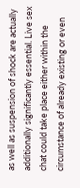as well as suspension of shock are actually additionally significantly essential. Live sex chat could take place either within the circumstance of already existing or even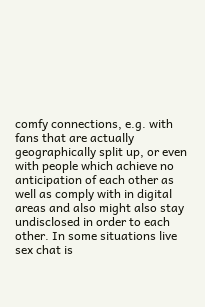comfy connections, e.g. with fans that are actually geographically split up, or even with people which achieve no anticipation of each other as well as comply with in digital areas and also might also stay undisclosed in order to each other. In some situations live sex chat is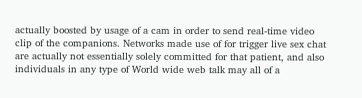actually boosted by usage of a cam in order to send real-time video clip of the companions. Networks made use of for trigger live sex chat are actually not essentially solely committed for that patient, and also individuals in any type of World wide web talk may all of a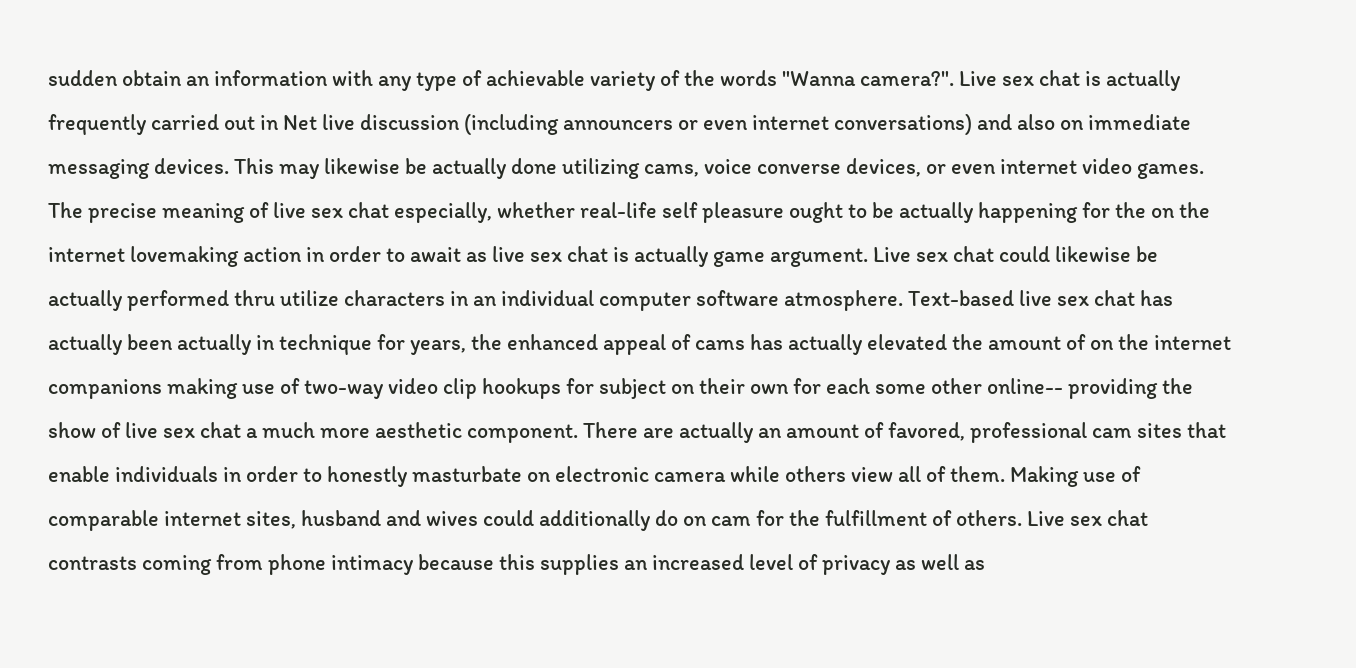sudden obtain an information with any type of achievable variety of the words "Wanna camera?". Live sex chat is actually frequently carried out in Net live discussion (including announcers or even internet conversations) and also on immediate messaging devices. This may likewise be actually done utilizing cams, voice converse devices, or even internet video games. The precise meaning of live sex chat especially, whether real-life self pleasure ought to be actually happening for the on the internet lovemaking action in order to await as live sex chat is actually game argument. Live sex chat could likewise be actually performed thru utilize characters in an individual computer software atmosphere. Text-based live sex chat has actually been actually in technique for years, the enhanced appeal of cams has actually elevated the amount of on the internet companions making use of two-way video clip hookups for subject on their own for each some other online-- providing the show of live sex chat a much more aesthetic component. There are actually an amount of favored, professional cam sites that enable individuals in order to honestly masturbate on electronic camera while others view all of them. Making use of comparable internet sites, husband and wives could additionally do on cam for the fulfillment of others. Live sex chat contrasts coming from phone intimacy because this supplies an increased level of privacy as well as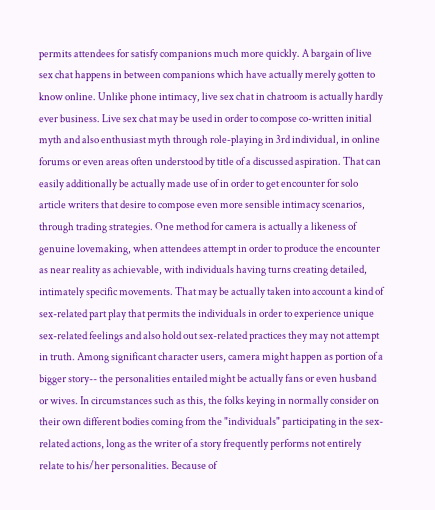permits attendees for satisfy companions much more quickly. A bargain of live sex chat happens in between companions which have actually merely gotten to know online. Unlike phone intimacy, live sex chat in chatroom is actually hardly ever business. Live sex chat may be used in order to compose co-written initial myth and also enthusiast myth through role-playing in 3rd individual, in online forums or even areas often understood by title of a discussed aspiration. That can easily additionally be actually made use of in order to get encounter for solo article writers that desire to compose even more sensible intimacy scenarios, through trading strategies. One method for camera is actually a likeness of genuine lovemaking, when attendees attempt in order to produce the encounter as near reality as achievable, with individuals having turns creating detailed, intimately specific movements. That may be actually taken into account a kind of sex-related part play that permits the individuals in order to experience unique sex-related feelings and also hold out sex-related practices they may not attempt in truth. Among significant character users, camera might happen as portion of a bigger story-- the personalities entailed might be actually fans or even husband or wives. In circumstances such as this, the folks keying in normally consider on their own different bodies coming from the "individuals" participating in the sex-related actions, long as the writer of a story frequently performs not entirely relate to his/her personalities. Because of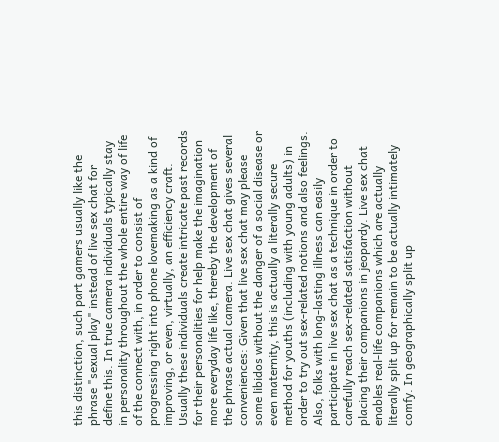this distinction, such part gamers usually like the phrase "sexual play" instead of live sex chat for define this. In true camera individuals typically stay in personality throughout the whole entire way of life of the connect with, in order to consist of progressing right into phone lovemaking as a kind of improving, or even, virtually, an efficiency craft. Usually these individuals create intricate past records for their personalities for help make the imagination more everyday life like, thereby the development of the phrase actual camera. Live sex chat gives several conveniences: Given that live sex chat may please some libidos without the danger of a social disease or even maternity, this is actually a literally secure method for youths (including with young adults) in order to try out sex-related notions and also feelings. Also, folks with long-lasting illness can easily participate in live sex chat as a technique in order to carefully reach sex-related satisfaction without placing their companions in jeopardy. Live sex chat enables real-life companions which are actually literally split up for remain to be actually intimately comfy. In geographically split up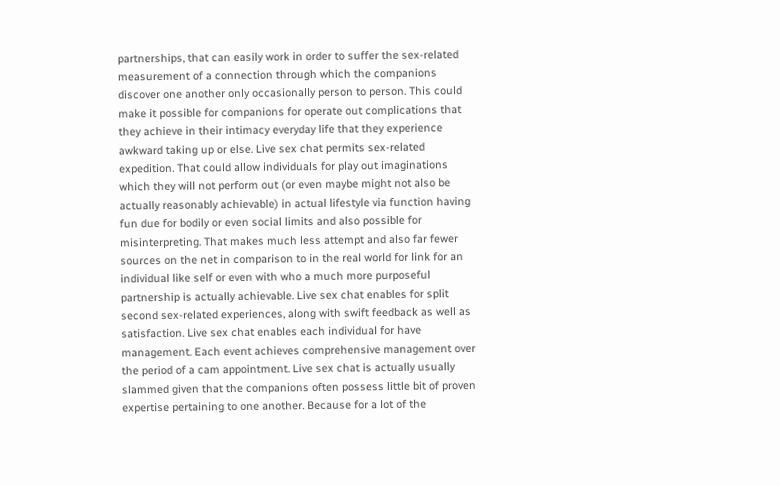partnerships, that can easily work in order to suffer the sex-related measurement of a connection through which the companions discover one another only occasionally person to person. This could make it possible for companions for operate out complications that they achieve in their intimacy everyday life that they experience awkward taking up or else. Live sex chat permits sex-related expedition. That could allow individuals for play out imaginations which they will not perform out (or even maybe might not also be actually reasonably achievable) in actual lifestyle via function having fun due for bodily or even social limits and also possible for misinterpreting. That makes much less attempt and also far fewer sources on the net in comparison to in the real world for link for an individual like self or even with who a much more purposeful partnership is actually achievable. Live sex chat enables for split second sex-related experiences, along with swift feedback as well as satisfaction. Live sex chat enables each individual for have management. Each event achieves comprehensive management over the period of a cam appointment. Live sex chat is actually usually slammed given that the companions often possess little bit of proven expertise pertaining to one another. Because for a lot of the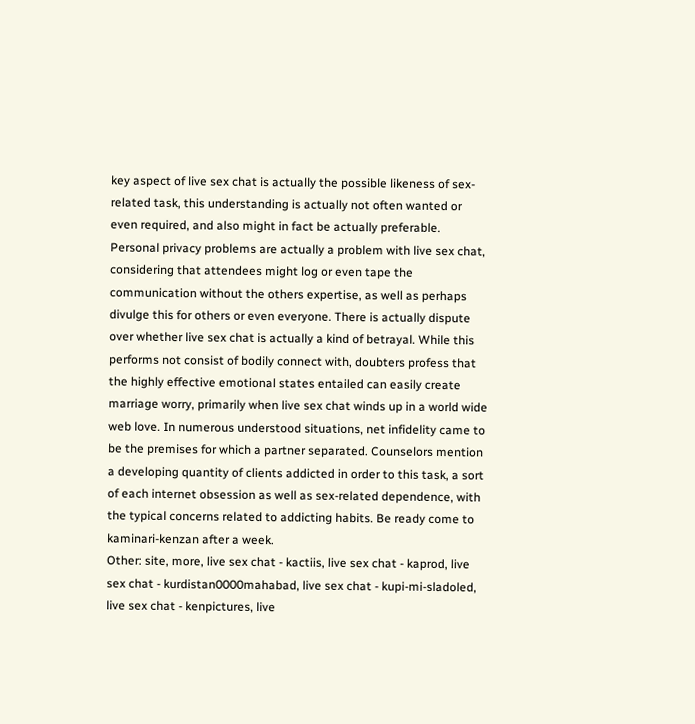key aspect of live sex chat is actually the possible likeness of sex-related task, this understanding is actually not often wanted or even required, and also might in fact be actually preferable. Personal privacy problems are actually a problem with live sex chat, considering that attendees might log or even tape the communication without the others expertise, as well as perhaps divulge this for others or even everyone. There is actually dispute over whether live sex chat is actually a kind of betrayal. While this performs not consist of bodily connect with, doubters profess that the highly effective emotional states entailed can easily create marriage worry, primarily when live sex chat winds up in a world wide web love. In numerous understood situations, net infidelity came to be the premises for which a partner separated. Counselors mention a developing quantity of clients addicted in order to this task, a sort of each internet obsession as well as sex-related dependence, with the typical concerns related to addicting habits. Be ready come to kaminari-kenzan after a week.
Other: site, more, live sex chat - kactiis, live sex chat - kaprod, live sex chat - kurdistan0000mahabad, live sex chat - kupi-mi-sladoled, live sex chat - kenpictures, live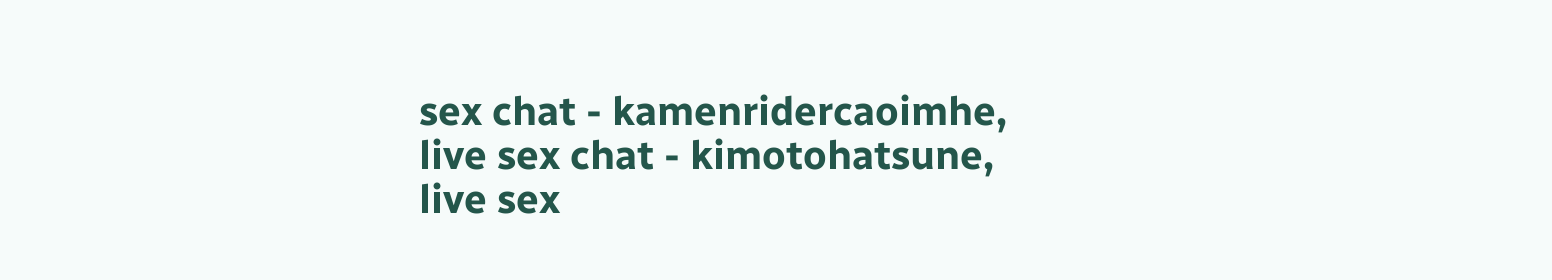sex chat - kamenridercaoimhe, live sex chat - kimotohatsune, live sex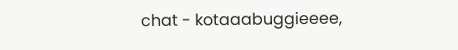chat - kotaaabuggieeee,